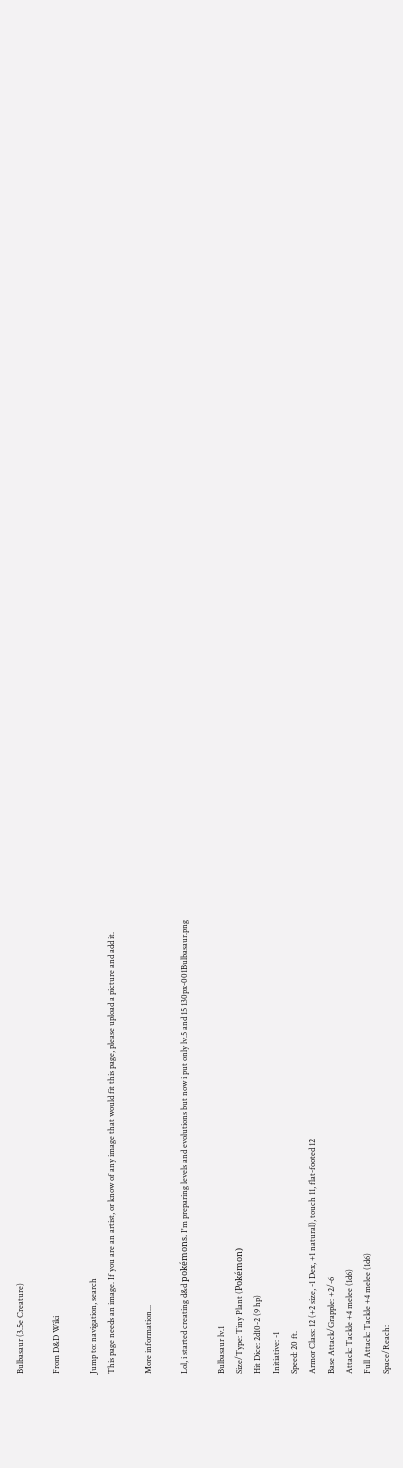Bulbasaur (3.5e Creature)

From D&D Wiki

Jump to: navigation, search
This page needs an image. If you are an artist, or know of any image that would fit this page, please upload a picture and add it.

More information...

Lol, i started creating d&d pokémons. I'm preparing levels and evolutions but now i put only lv.5 and 15 130px-001Bulbasaur.png

Bulbasaur lv.1
Size/Type: Tiny Plant (Pokémon)
Hit Dice: 2d10-2 (9 hp)
Initiative: -1
Speed: 20 ft.
Armor Class: 12 (+2 size, -1 Dex, +1 natural), touch 11, flat-footed 12
Base Attack/Grapple: +2/-6
Attack: Tackle +4 melee (1d6)
Full Attack: Tackle +4 melee (1d6)
Space/Reach: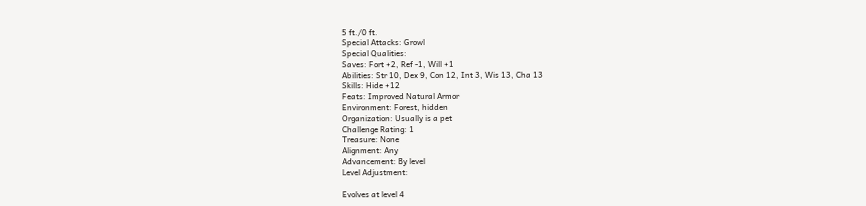5 ft./0 ft.
Special Attacks: Growl
Special Qualities:
Saves: Fort +2, Ref -1, Will +1
Abilities: Str 10, Dex 9, Con 12, Int 3, Wis 13, Cha 13
Skills: Hide +12
Feats: Improved Natural Armor
Environment: Forest, hidden
Organization: Usually is a pet
Challenge Rating: 1
Treasure: None
Alignment: Any
Advancement: By level
Level Adjustment:

Evolves at level 4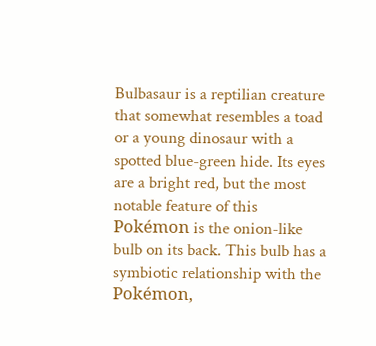Bulbasaur is a reptilian creature that somewhat resembles a toad or a young dinosaur with a spotted blue-green hide. Its eyes are a bright red, but the most notable feature of this Pokémon is the onion-like bulb on its back. This bulb has a symbiotic relationship with the Pokémon,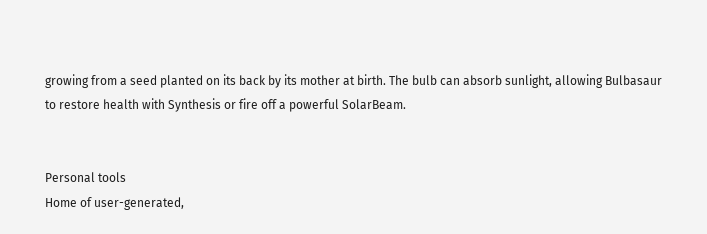growing from a seed planted on its back by its mother at birth. The bulb can absorb sunlight, allowing Bulbasaur to restore health with Synthesis or fire off a powerful SolarBeam.


Personal tools
Home of user-generated,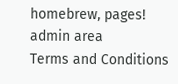homebrew, pages!
admin area
Terms and Conditions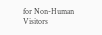for Non-Human Visitors